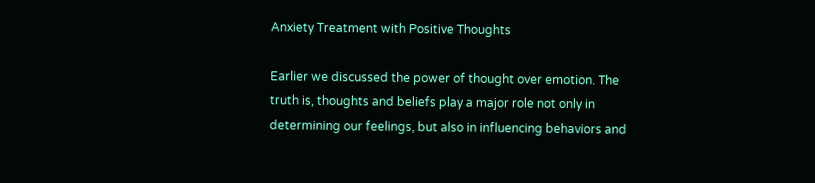Anxiety Treatment with Positive Thoughts

Earlier we discussed the power of thought over emotion. The truth is, thoughts and beliefs play a major role not only in determining our feelings, but also in influencing behaviors and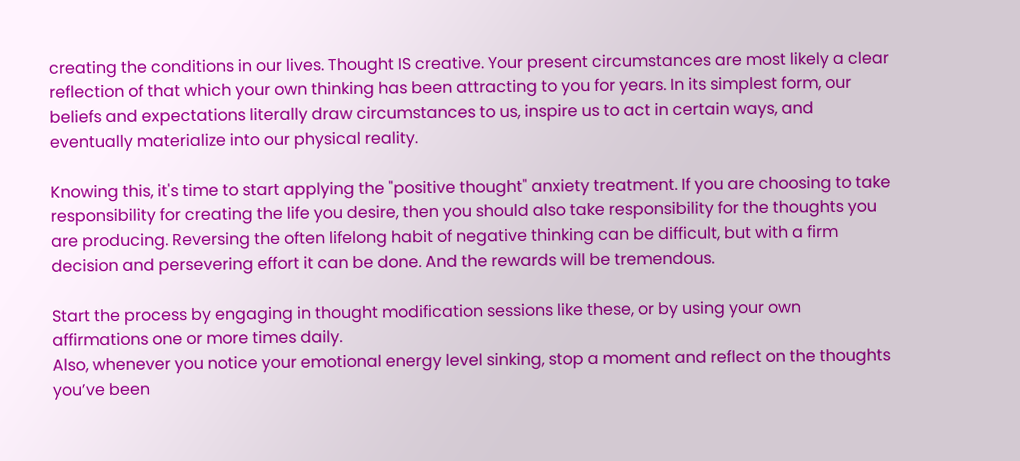creating the conditions in our lives. Thought IS creative. Your present circumstances are most likely a clear reflection of that which your own thinking has been attracting to you for years. In its simplest form, our beliefs and expectations literally draw circumstances to us, inspire us to act in certain ways, and eventually materialize into our physical reality.

Knowing this, it's time to start applying the "positive thought" anxiety treatment. If you are choosing to take responsibility for creating the life you desire, then you should also take responsibility for the thoughts you are producing. Reversing the often lifelong habit of negative thinking can be difficult, but with a firm decision and persevering effort it can be done. And the rewards will be tremendous.

Start the process by engaging in thought modification sessions like these, or by using your own affirmations one or more times daily.
Also, whenever you notice your emotional energy level sinking, stop a moment and reflect on the thoughts you’ve been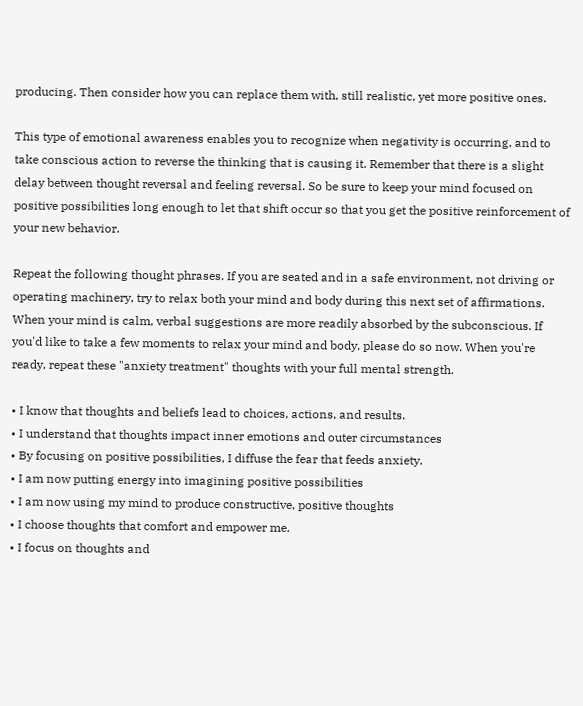producing. Then consider how you can replace them with, still realistic, yet more positive ones.

This type of emotional awareness enables you to recognize when negativity is occurring, and to take conscious action to reverse the thinking that is causing it. Remember that there is a slight delay between thought reversal and feeling reversal. So be sure to keep your mind focused on positive possibilities long enough to let that shift occur so that you get the positive reinforcement of your new behavior.

Repeat the following thought phrases. If you are seated and in a safe environment, not driving or operating machinery, try to relax both your mind and body during this next set of affirmations. When your mind is calm, verbal suggestions are more readily absorbed by the subconscious. If you'd like to take a few moments to relax your mind and body, please do so now. When you're ready, repeat these "anxiety treatment" thoughts with your full mental strength.

• I know that thoughts and beliefs lead to choices, actions, and results.
• I understand that thoughts impact inner emotions and outer circumstances
• By focusing on positive possibilities, I diffuse the fear that feeds anxiety.
• I am now putting energy into imagining positive possibilities
• I am now using my mind to produce constructive, positive thoughts
• I choose thoughts that comfort and empower me.
• I focus on thoughts and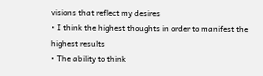visions that reflect my desires
• I think the highest thoughts in order to manifest the highest results
• The ability to think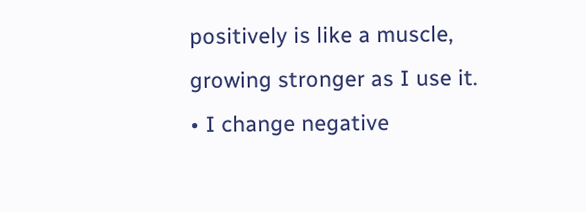positively is like a muscle, growing stronger as I use it.
• I change negative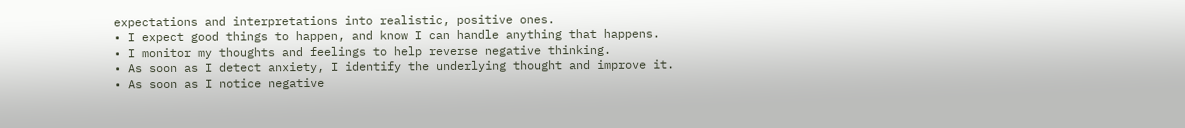expectations and interpretations into realistic, positive ones.
• I expect good things to happen, and know I can handle anything that happens.
• I monitor my thoughts and feelings to help reverse negative thinking.
• As soon as I detect anxiety, I identify the underlying thought and improve it.
• As soon as I notice negative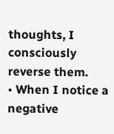thoughts, I consciously reverse them.
• When I notice a negative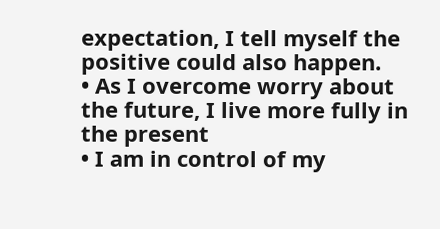expectation, I tell myself the positive could also happen.
• As I overcome worry about the future, I live more fully in the present
• I am in control of my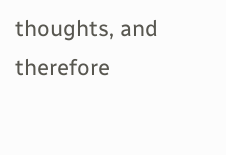thoughts, and therefore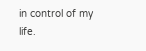in control of my life.